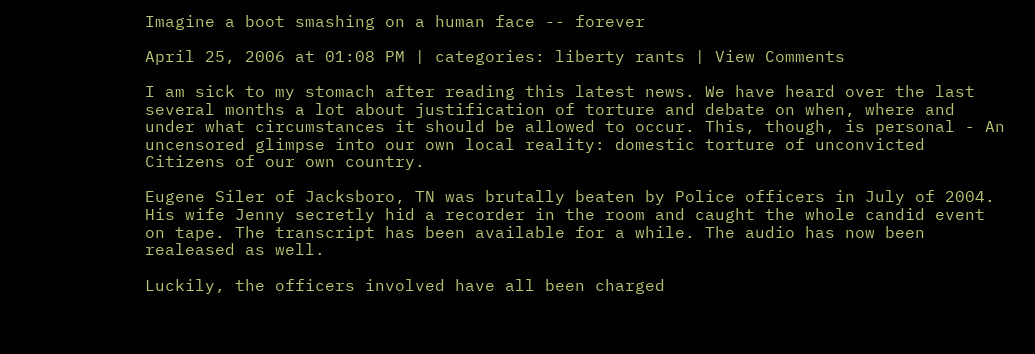Imagine a boot smashing on a human face -- forever

April 25, 2006 at 01:08 PM | categories: liberty rants | View Comments

I am sick to my stomach after reading this latest news. We have heard over the last several months a lot about justification of torture and debate on when, where and under what circumstances it should be allowed to occur. This, though, is personal - An uncensored glimpse into our own local reality: domestic torture of unconvicted Citizens of our own country.

Eugene Siler of Jacksboro, TN was brutally beaten by Police officers in July of 2004. His wife Jenny secretly hid a recorder in the room and caught the whole candid event on tape. The transcript has been available for a while. The audio has now been realeased as well.

Luckily, the officers involved have all been charged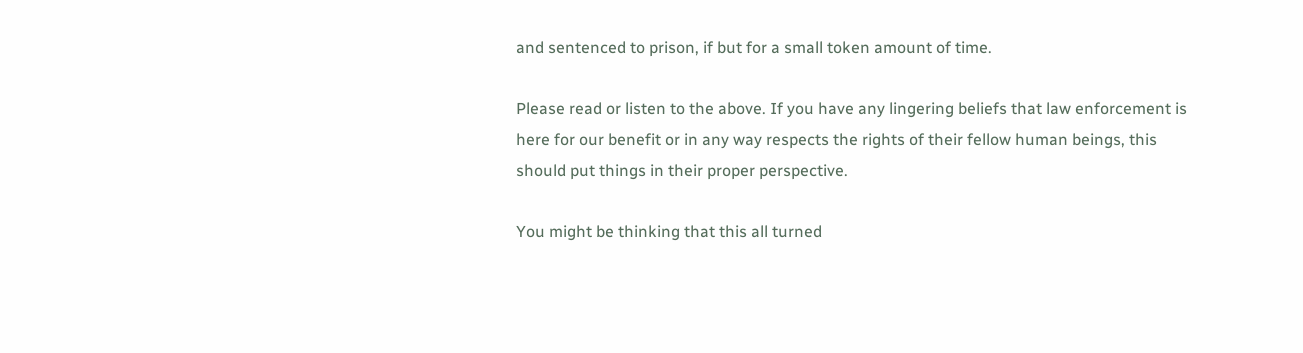and sentenced to prison, if but for a small token amount of time.

Please read or listen to the above. If you have any lingering beliefs that law enforcement is here for our benefit or in any way respects the rights of their fellow human beings, this should put things in their proper perspective.

You might be thinking that this all turned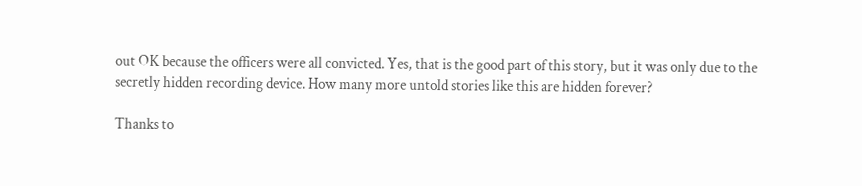out OK because the officers were all convicted. Yes, that is the good part of this story, but it was only due to the secretly hidden recording device. How many more untold stories like this are hidden forever?

Thanks to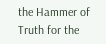the Hammer of Truth for the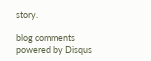story.

blog comments powered by Disqus